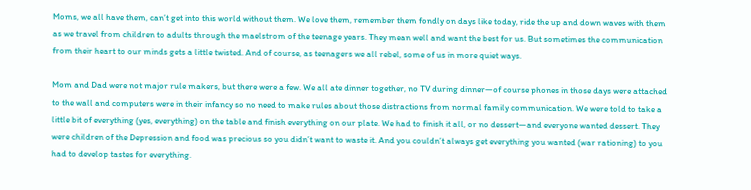Moms, we all have them, can’t get into this world without them. We love them, remember them fondly on days like today, ride the up and down waves with them as we travel from children to adults through the maelstrom of the teenage years. They mean well and want the best for us. But sometimes the communication from their heart to our minds gets a little twisted. And of course, as teenagers we all rebel, some of us in more quiet ways.

Mom and Dad were not major rule makers, but there were a few. We all ate dinner together, no TV during dinner—of course phones in those days were attached to the wall and computers were in their infancy so no need to make rules about those distractions from normal family communication. We were told to take a little bit of everything (yes, everything) on the table and finish everything on our plate. We had to finish it all, or no dessert—and everyone wanted dessert. They were children of the Depression and food was precious so you didn’t want to waste it. And you couldn’t always get everything you wanted (war rationing) to you had to develop tastes for everything.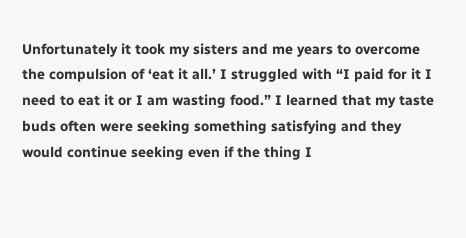Unfortunately it took my sisters and me years to overcome the compulsion of ‘eat it all.’ I struggled with “I paid for it I need to eat it or I am wasting food.” I learned that my taste buds often were seeking something satisfying and they would continue seeking even if the thing I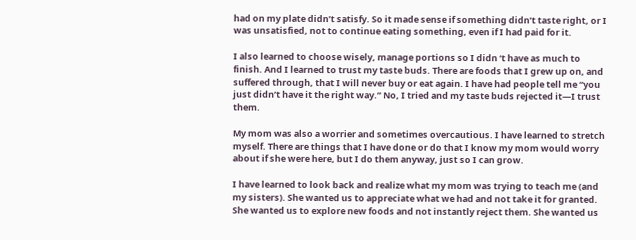had on my plate didn’t satisfy. So it made sense if something didn’t taste right, or I was unsatisfied, not to continue eating something, even if I had paid for it.

I also learned to choose wisely, manage portions so I didn ‘t have as much to finish. And I learned to trust my taste buds. There are foods that I grew up on, and suffered through, that I will never buy or eat again. I have had people tell me “you just didn’t have it the right way.” No, I tried and my taste buds rejected it—I trust them.

My mom was also a worrier and sometimes overcautious. I have learned to stretch myself. There are things that I have done or do that I know my mom would worry about if she were here, but I do them anyway, just so I can grow.

I have learned to look back and realize what my mom was trying to teach me (and my sisters). She wanted us to appreciate what we had and not take it for granted. She wanted us to explore new foods and not instantly reject them. She wanted us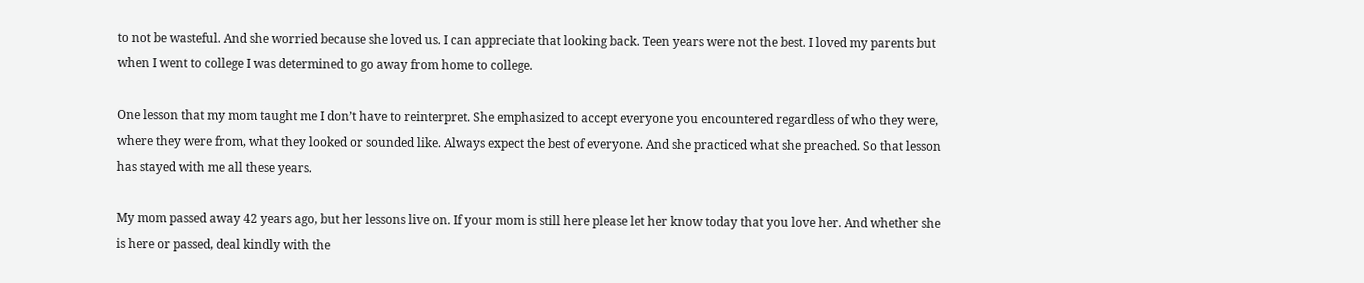to not be wasteful. And she worried because she loved us. I can appreciate that looking back. Teen years were not the best. I loved my parents but when I went to college I was determined to go away from home to college.

One lesson that my mom taught me I don’t have to reinterpret. She emphasized to accept everyone you encountered regardless of who they were, where they were from, what they looked or sounded like. Always expect the best of everyone. And she practiced what she preached. So that lesson has stayed with me all these years.

My mom passed away 42 years ago, but her lessons live on. If your mom is still here please let her know today that you love her. And whether she is here or passed, deal kindly with the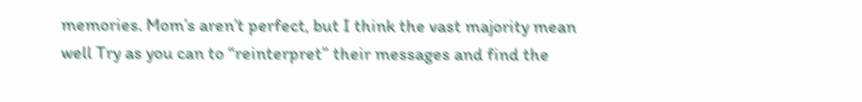memories. Mom’s aren’t perfect, but I think the vast majority mean well Try as you can to “reinterpret” their messages and find the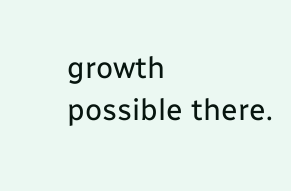growth possible there.